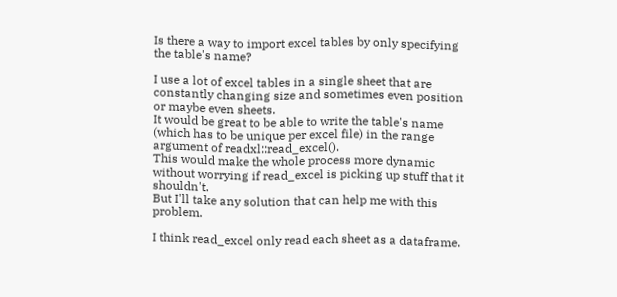Is there a way to import excel tables by only specifying the table's name?

I use a lot of excel tables in a single sheet that are constantly changing size and sometimes even position or maybe even sheets.
It would be great to be able to write the table's name (which has to be unique per excel file) in the range argument of readxl::read_excel().
This would make the whole process more dynamic without worrying if read_excel is picking up stuff that it shouldn't.
But I'll take any solution that can help me with this problem.

I think read_excel only read each sheet as a dataframe.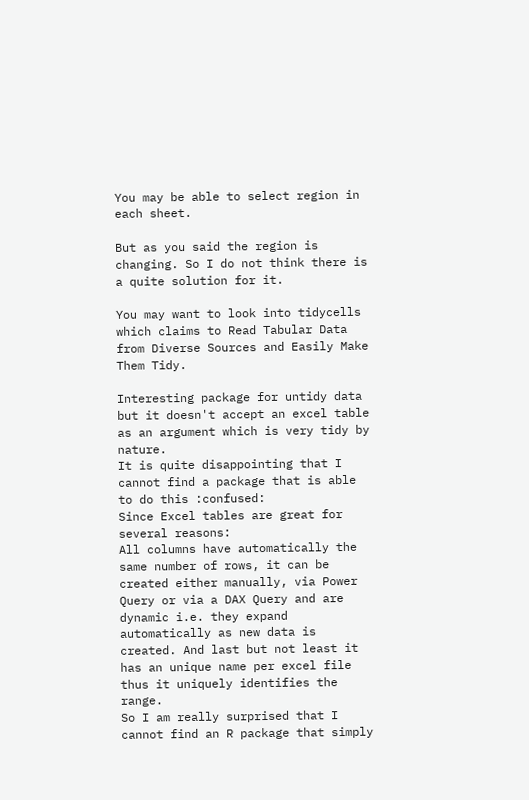You may be able to select region in each sheet.

But as you said the region is changing. So I do not think there is a quite solution for it.

You may want to look into tidycells which claims to Read Tabular Data from Diverse Sources and Easily Make Them Tidy.

Interesting package for untidy data but it doesn't accept an excel table as an argument which is very tidy by nature.
It is quite disappointing that I cannot find a package that is able to do this :confused:
Since Excel tables are great for several reasons:
All columns have automatically the same number of rows, it can be created either manually, via Power Query or via a DAX Query and are dynamic i.e. they expand automatically as new data is created. And last but not least it has an unique name per excel file thus it uniquely identifies the range.
So I am really surprised that I cannot find an R package that simply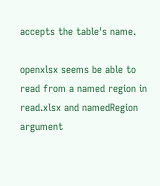accepts the table's name.

openxlsx seems be able to read from a named region in read.xlsx and namedRegion argument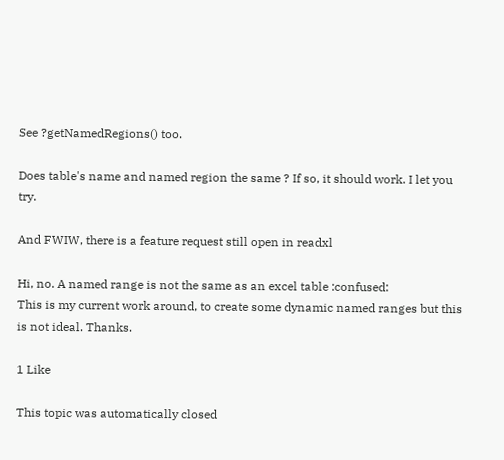See ?getNamedRegions() too.

Does table's name and named region the same ? If so, it should work. I let you try.

And FWIW, there is a feature request still open in readxl

Hi, no. A named range is not the same as an excel table :confused:
This is my current work around, to create some dynamic named ranges but this is not ideal. Thanks.

1 Like

This topic was automatically closed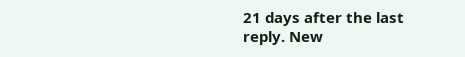21 days after the last reply. New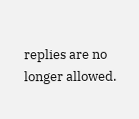replies are no longer allowed.